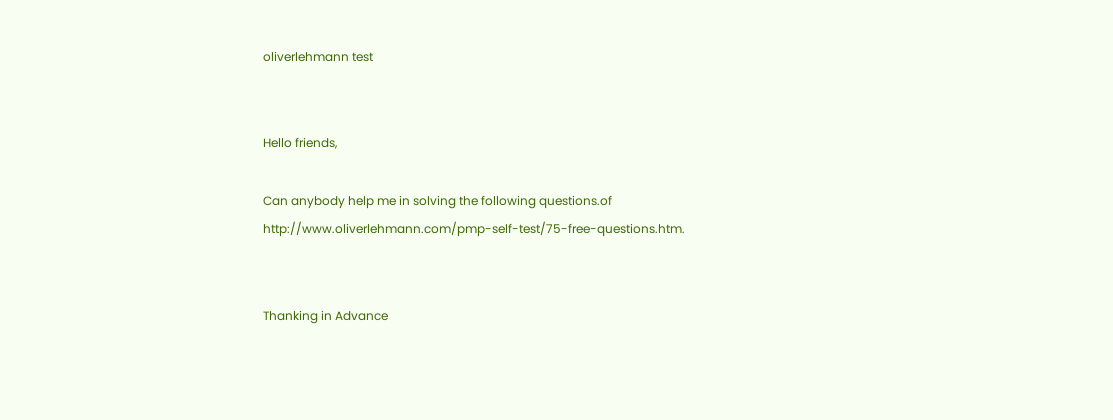oliverlehmann test


Hello friends,

Can anybody help me in solving the following questions.of  http://www.oliverlehmann.com/pmp-self-test/75-free-questions.htm.


Thanking in Advance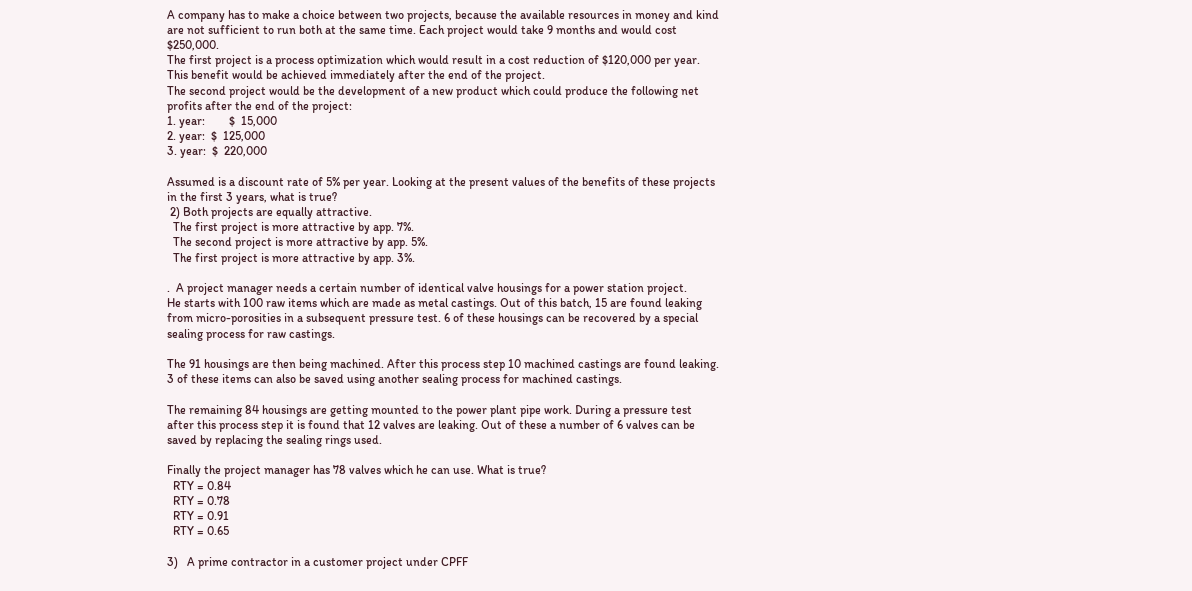A company has to make a choice between two projects, because the available resources in money and kind are not sufficient to run both at the same time. Each project would take 9 months and would cost $250,000.
The first project is a process optimization which would result in a cost reduction of $120,000 per year. This benefit would be achieved immediately after the end of the project.
The second project would be the development of a new product which could produce the following net profits after the end of the project:
1. year:        $  15,000
2. year:  $  125,000
3. year:  $  220,000

Assumed is a discount rate of 5% per year. Looking at the present values of the benefits of these projects in the first 3 years, what is true?
 2) Both projects are equally attractive.
  The first project is more attractive by app. 7%.
  The second project is more attractive by app. 5%.
  The first project is more attractive by app. 3%.

.  A project manager needs a certain number of identical valve housings for a power station project.
He starts with 100 raw items which are made as metal castings. Out of this batch, 15 are found leaking from micro-porosities in a subsequent pressure test. 6 of these housings can be recovered by a special sealing process for raw castings.

The 91 housings are then being machined. After this process step 10 machined castings are found leaking. 3 of these items can also be saved using another sealing process for machined castings.

The remaining 84 housings are getting mounted to the power plant pipe work. During a pressure test after this process step it is found that 12 valves are leaking. Out of these a number of 6 valves can be saved by replacing the sealing rings used.

Finally the project manager has 78 valves which he can use. What is true?
  RTY = 0.84
  RTY = 0.78
  RTY = 0.91
  RTY = 0.65

3)   A prime contractor in a customer project under CPFF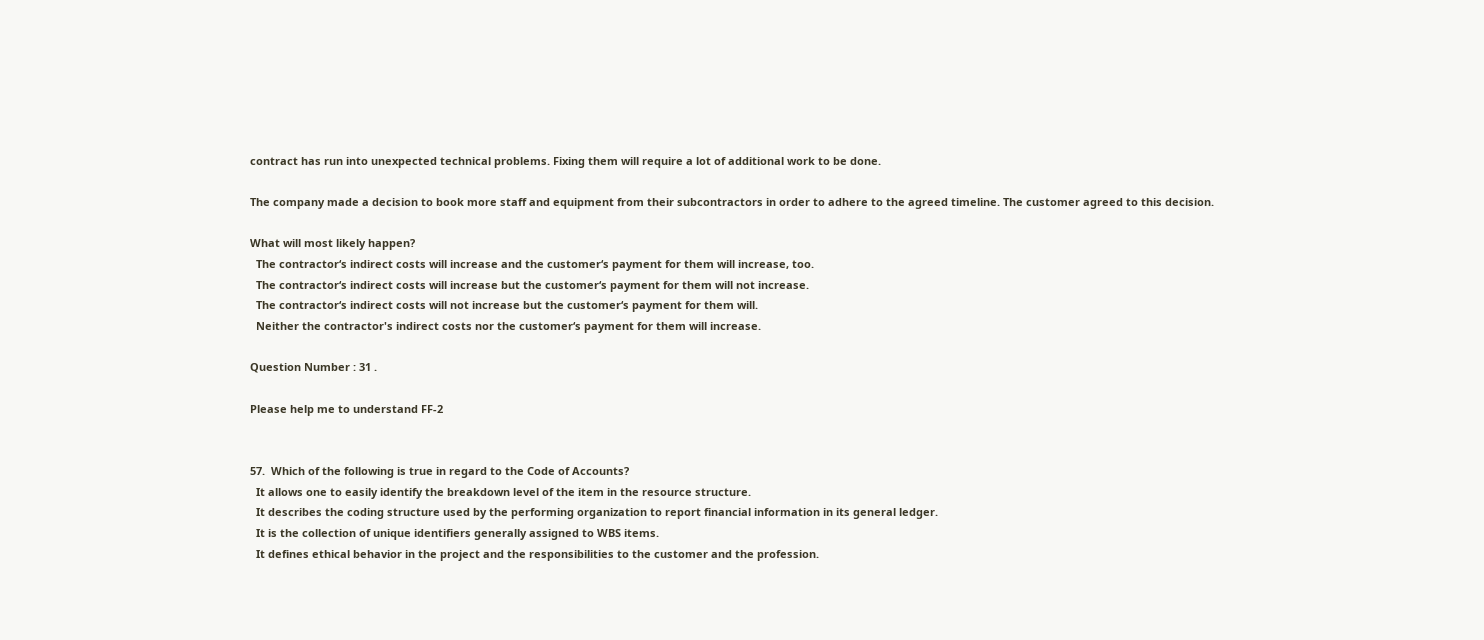contract has run into unexpected technical problems. Fixing them will require a lot of additional work to be done.

The company made a decision to book more staff and equipment from their subcontractors in order to adhere to the agreed timeline. The customer agreed to this decision.

What will most likely happen?
  The contractor‘s indirect costs will increase and the customer‘s payment for them will increase, too.
  The contractor‘s indirect costs will increase but the customer‘s payment for them will not increase.
  The contractor‘s indirect costs will not increase but the customer‘s payment for them will.
  Neither the contractor's indirect costs nor the customer‘s payment for them will increase.

Question Number : 31 .

Please help me to understand FF-2


57.  Which of the following is true in regard to the Code of Accounts?
  It allows one to easily identify the breakdown level of the item in the resource structure.
  It describes the coding structure used by the performing organization to report financial information in its general ledger.
  It is the collection of unique identifiers generally assigned to WBS items.
  It defines ethical behavior in the project and the responsibilities to the customer and the profession.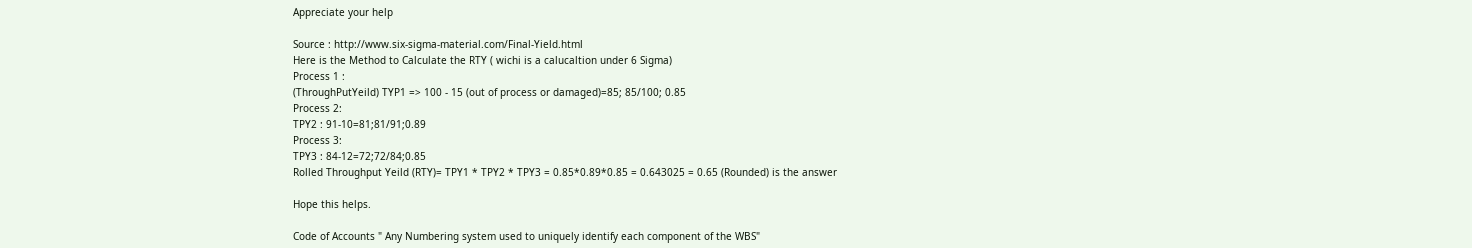Appreciate your help

Source : http://www.six-sigma-material.com/Final-Yield.html
Here is the Method to Calculate the RTY ( wichi is a calucaltion under 6 Sigma)
Process 1 :
(ThroughPutYeild) TYP1 => 100 - 15 (out of process or damaged)=85; 85/100; 0.85
Process 2:
TPY2 : 91-10=81;81/91;0.89
Process 3:
TPY3 : 84-12=72;72/84;0.85
Rolled Throughput Yeild (RTY)= TPY1 * TPY2 * TPY3 = 0.85*0.89*0.85 = 0.643025 = 0.65 (Rounded) is the answer

Hope this helps.

Code of Accounts " Any Numbering system used to uniquely identify each component of the WBS"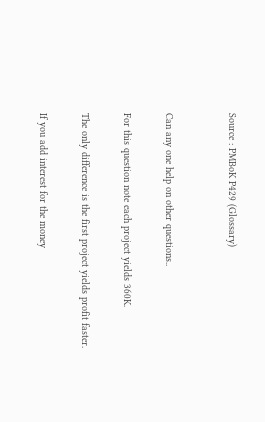Source : PMBoK P429 (Glossary)


Can any one help on other questions..

For this question note each project yields 360K.

The only difference is the first project yields profit faster.

If you add interest for the money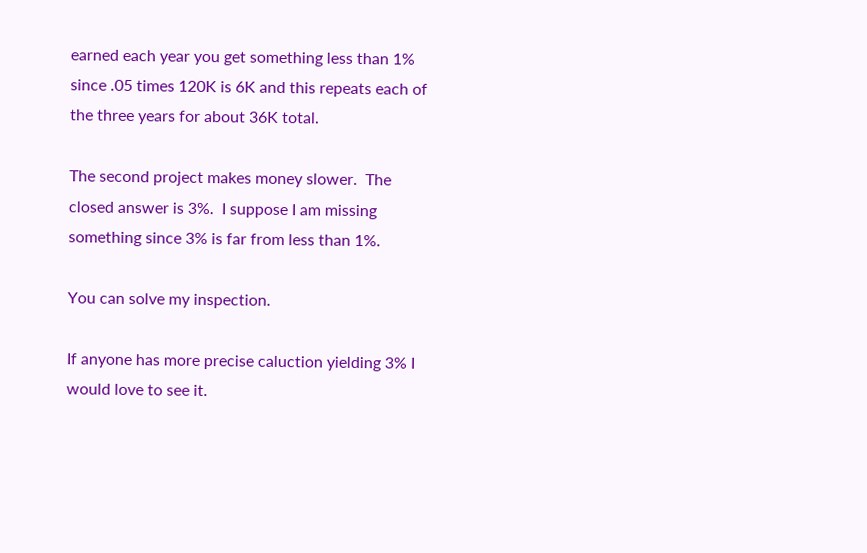earned each year you get something less than 1% since .05 times 120K is 6K and this repeats each of the three years for about 36K total.

The second project makes money slower.  The closed answer is 3%.  I suppose I am missing something since 3% is far from less than 1%.

You can solve my inspection.

If anyone has more precise caluction yielding 3% I would love to see it.